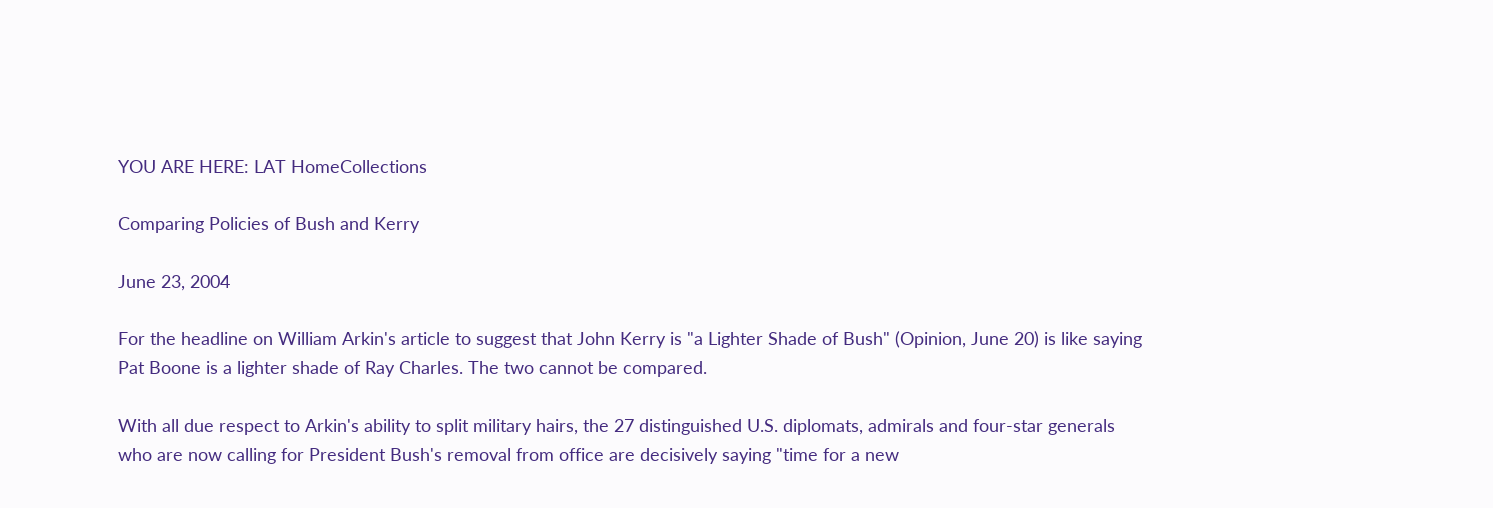YOU ARE HERE: LAT HomeCollections

Comparing Policies of Bush and Kerry

June 23, 2004

For the headline on William Arkin's article to suggest that John Kerry is "a Lighter Shade of Bush" (Opinion, June 20) is like saying Pat Boone is a lighter shade of Ray Charles. The two cannot be compared.

With all due respect to Arkin's ability to split military hairs, the 27 distinguished U.S. diplomats, admirals and four-star generals who are now calling for President Bush's removal from office are decisively saying "time for a new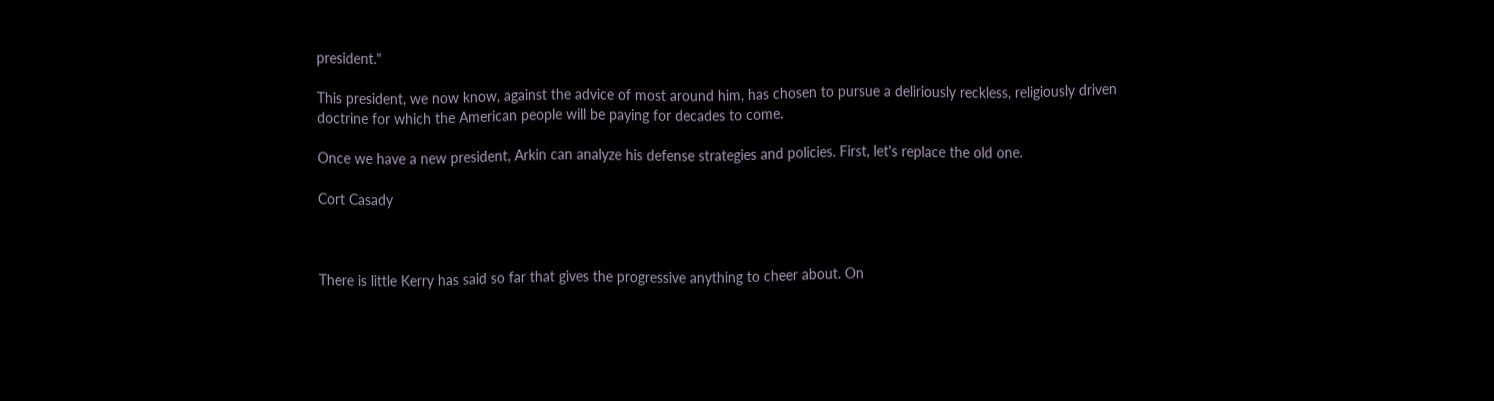president."

This president, we now know, against the advice of most around him, has chosen to pursue a deliriously reckless, religiously driven doctrine for which the American people will be paying for decades to come.

Once we have a new president, Arkin can analyze his defense strategies and policies. First, let's replace the old one.

Cort Casady



There is little Kerry has said so far that gives the progressive anything to cheer about. On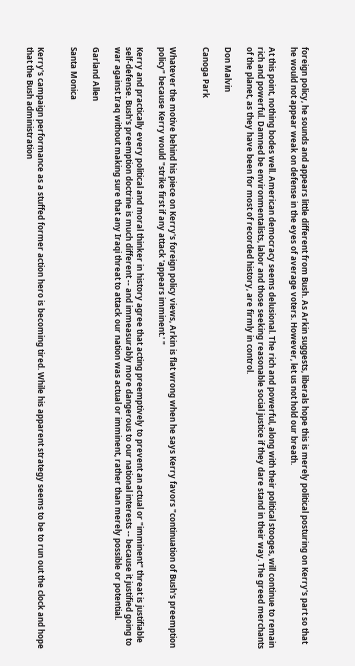foreign policy, he sounds and appears little different from Bush. As Arkin suggests, liberals hope this is merely political posturing on Kerry's part so that he would not appear weak on defense in the eyes of average voters. However, let us not hold our breath.

At this point, nothing bodes well. American democracy seems delusional. The rich and powerful, along with their political stooges, will continue to remain rich and powerful. Damned be environmentalists, labor and those seeking reasonable social justice if they dare stand in their way. The greed merchants of the planet, as they have been for most of recorded history, are firmly in control.

Don Malvin

Canoga Park


Whatever the motive behind his piece on Kerry's foreign policy views, Arkin is flat wrong when he says Kerry favors "continuation of Bush's preemption policy" because Kerry would "strike first if any attack 'appears imminent.' "

Kerry and practically every political and moral thinker in history agree that acting preemptively to prevent an actual or "imminent" threat is justifiable self-defense. Bush's preemption doctrine is much different -- and immeasurably more dangerous to our national interests -- because it justified going to war against Iraq without making sure that any Iraqi threat to attack our nation was actual or imminent, rather than merely possible or potential.

Garland Allen

Santa Monica


Kerry's campaign performance as a stuffed former action hero is becoming tired. While his apparent strategy seems to be to run out the clock and hope that the Bush administration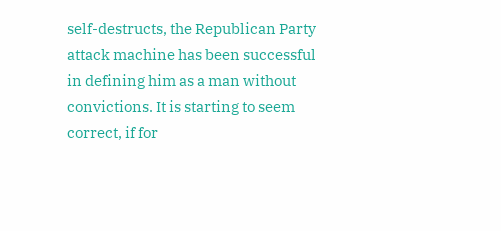self-destructs, the Republican Party attack machine has been successful in defining him as a man without convictions. It is starting to seem correct, if for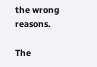the wrong reasons.

The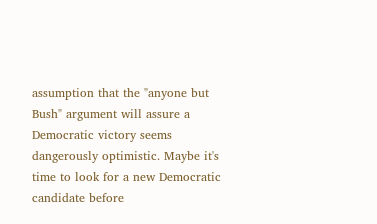assumption that the "anyone but Bush" argument will assure a Democratic victory seems dangerously optimistic. Maybe it's time to look for a new Democratic candidate before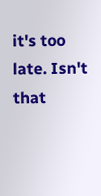it's too late. Isn't that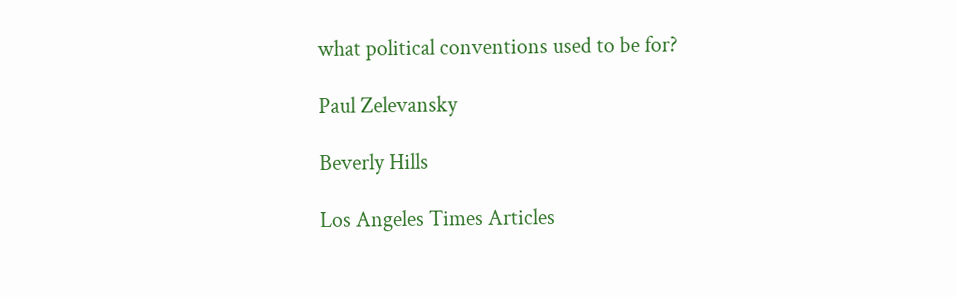what political conventions used to be for?

Paul Zelevansky

Beverly Hills

Los Angeles Times Articles